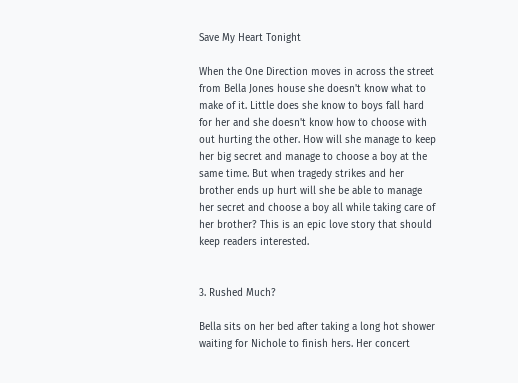Save My Heart Tonight

When the One Direction moves in across the street from Bella Jones house she doesn't know what to make of it. Little does she know to boys fall hard for her and she doesn't know how to choose with out hurting the other. How will she manage to keep her big secret and manage to choose a boy at the same time. But when tragedy strikes and her brother ends up hurt will she be able to manage her secret and choose a boy all while taking care of her brother? This is an epic love story that should keep readers interested.


3. Rushed Much?

Bella sits on her bed after taking a long hot shower waiting for Nichole to finish hers. Her concert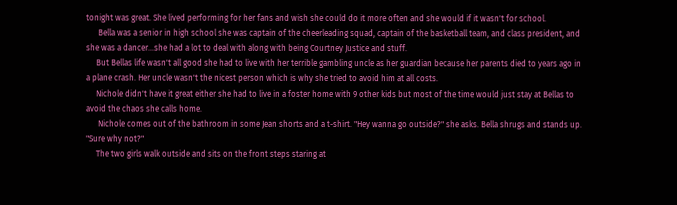tonight was great. She lived performing for her fans and wish she could do it more often and she would if it wasn't for school.
      Bella was a senior in high school she was captain of the cheerleading squad, captain of the basketball team, and class president, and she was a dancer...she had a lot to deal with along with being Courtney Justice and stuff.
     But Bellas life wasn't all good she had to live with her terrible gambling uncle as her guardian because her parents died to years ago in a plane crash. Her uncle wasn't the nicest person which is why she tried to avoid him at all costs.
     Nichole didn't have it great either she had to live in a foster home with 9 other kids but most of the time would just stay at Bellas to avoid the chaos she calls home.
      Nichole comes out of the bathroom in some Jean shorts and a t-shirt. "Hey wanna go outside?" she asks. Bella shrugs and stands up. "Sure why not?"
     The two girls walk outside and sits on the front steps staring at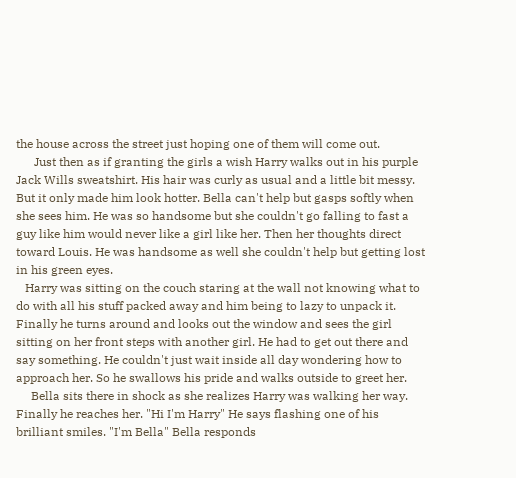the house across the street just hoping one of them will come out.
      Just then as if granting the girls a wish Harry walks out in his purple Jack Wills sweatshirt. His hair was curly as usual and a little bit messy. But it only made him look hotter. Bella can't help but gasps softly when she sees him. He was so handsome but she couldn't go falling to fast a guy like him would never like a girl like her. Then her thoughts direct toward Louis. He was handsome as well she couldn't help but getting lost in his green eyes.
   Harry was sitting on the couch staring at the wall not knowing what to do with all his stuff packed away and him being to lazy to unpack it. Finally he turns around and looks out the window and sees the girl sitting on her front steps with another girl. He had to get out there and say something. He couldn't just wait inside all day wondering how to approach her. So he swallows his pride and walks outside to greet her.
     Bella sits there in shock as she realizes Harry was walking her way. Finally he reaches her. "Hi I'm Harry" He says flashing one of his brilliant smiles. "I'm Bella" Bella responds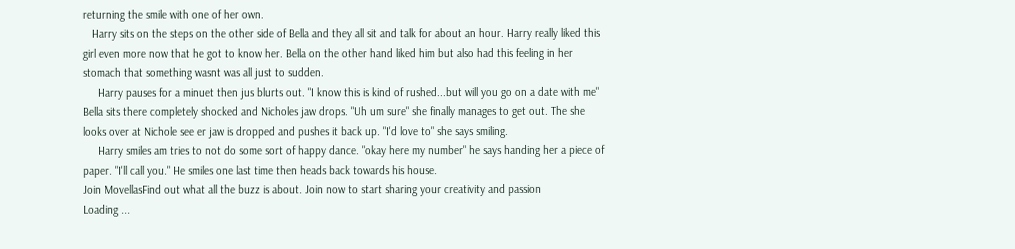returning the smile with one of her own.
   Harry sits on the steps on the other side of Bella and they all sit and talk for about an hour. Harry really liked this girl even more now that he got to know her. Bella on the other hand liked him but also had this feeling in her stomach that something wasnt was all just to sudden.
     Harry pauses for a minuet then jus blurts out. "I know this is kind of rushed...but will you go on a date with me" Bella sits there completely shocked and Nicholes jaw drops. "Uh um sure" she finally manages to get out. The she looks over at Nichole see er jaw is dropped and pushes it back up. "I'd love to" she says smiling.
     Harry smiles am tries to not do some sort of happy dance. "okay here my number" he says handing her a piece of paper. "I'll call you." He smiles one last time then heads back towards his house.
Join MovellasFind out what all the buzz is about. Join now to start sharing your creativity and passion
Loading ...